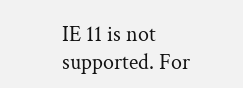IE 11 is not supported. For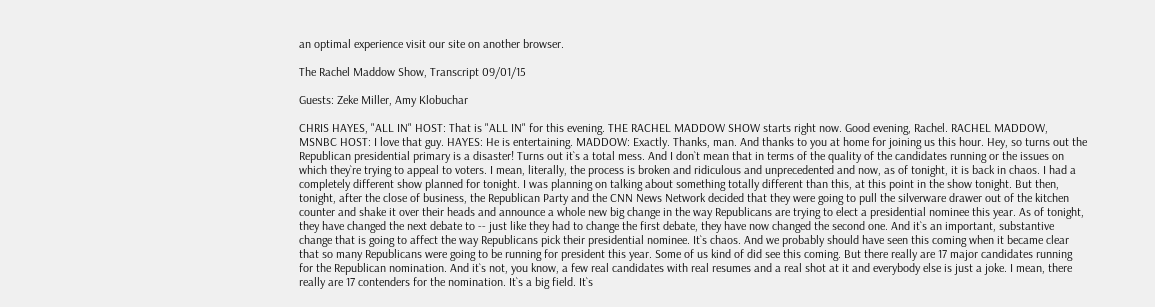an optimal experience visit our site on another browser.

The Rachel Maddow Show, Transcript 09/01/15

Guests: Zeke Miller, Amy Klobuchar

CHRIS HAYES, "ALL IN" HOST: That is "ALL IN" for this evening. THE RACHEL MADDOW SHOW starts right now. Good evening, Rachel. RACHEL MADDOW, MSNBC HOST: I love that guy. HAYES: He is entertaining. MADDOW: Exactly. Thanks, man. And thanks to you at home for joining us this hour. Hey, so turns out the Republican presidential primary is a disaster! Turns out it`s a total mess. And I don`t mean that in terms of the quality of the candidates running or the issues on which they`re trying to appeal to voters. I mean, literally, the process is broken and ridiculous and unprecedented and now, as of tonight, it is back in chaos. I had a completely different show planned for tonight. I was planning on talking about something totally different than this, at this point in the show tonight. But then, tonight, after the close of business, the Republican Party and the CNN News Network decided that they were going to pull the silverware drawer out of the kitchen counter and shake it over their heads and announce a whole new big change in the way Republicans are trying to elect a presidential nominee this year. As of tonight, they have changed the next debate to -- just like they had to change the first debate, they have now changed the second one. And it`s an important, substantive change that is going to affect the way Republicans pick their presidential nominee. It`s chaos. And we probably should have seen this coming when it became clear that so many Republicans were going to be running for president this year. Some of us kind of did see this coming. But there really are 17 major candidates running for the Republican nomination. And it`s not, you know, a few real candidates with real resumes and a real shot at it and everybody else is just a joke. I mean, there really are 17 contenders for the nomination. It`s a big field. It`s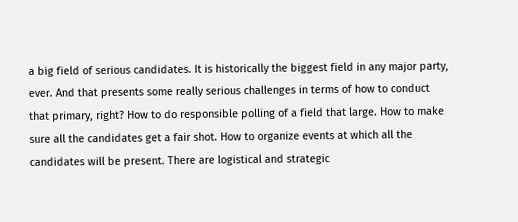a big field of serious candidates. It is historically the biggest field in any major party, ever. And that presents some really serious challenges in terms of how to conduct that primary, right? How to do responsible polling of a field that large. How to make sure all the candidates get a fair shot. How to organize events at which all the candidates will be present. There are logistical and strategic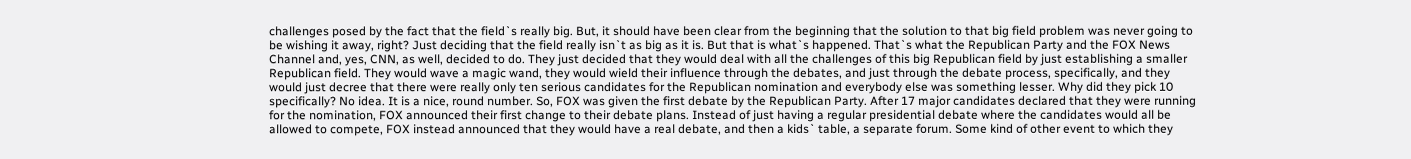challenges posed by the fact that the field`s really big. But, it should have been clear from the beginning that the solution to that big field problem was never going to be wishing it away, right? Just deciding that the field really isn`t as big as it is. But that is what`s happened. That`s what the Republican Party and the FOX News Channel and, yes, CNN, as well, decided to do. They just decided that they would deal with all the challenges of this big Republican field by just establishing a smaller Republican field. They would wave a magic wand, they would wield their influence through the debates, and just through the debate process, specifically, and they would just decree that there were really only ten serious candidates for the Republican nomination and everybody else was something lesser. Why did they pick 10 specifically? No idea. It is a nice, round number. So, FOX was given the first debate by the Republican Party. After 17 major candidates declared that they were running for the nomination, FOX announced their first change to their debate plans. Instead of just having a regular presidential debate where the candidates would all be allowed to compete, FOX instead announced that they would have a real debate, and then a kids` table, a separate forum. Some kind of other event to which they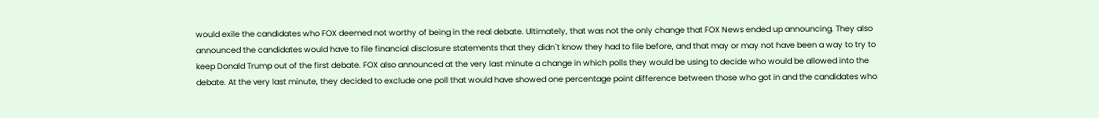would exile the candidates who FOX deemed not worthy of being in the real debate. Ultimately, that was not the only change that FOX News ended up announcing. They also announced the candidates would have to file financial disclosure statements that they didn`t know they had to file before, and that may or may not have been a way to try to keep Donald Trump out of the first debate. FOX also announced at the very last minute a change in which polls they would be using to decide who would be allowed into the debate. At the very last minute, they decided to exclude one poll that would have showed one percentage point difference between those who got in and the candidates who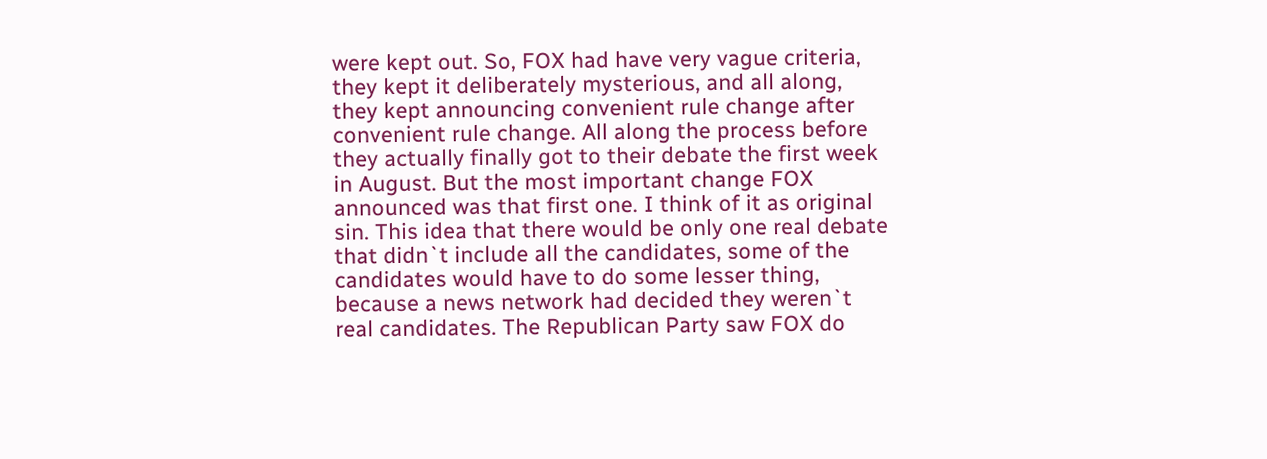were kept out. So, FOX had have very vague criteria, they kept it deliberately mysterious, and all along, they kept announcing convenient rule change after convenient rule change. All along the process before they actually finally got to their debate the first week in August. But the most important change FOX announced was that first one. I think of it as original sin. This idea that there would be only one real debate that didn`t include all the candidates, some of the candidates would have to do some lesser thing, because a news network had decided they weren`t real candidates. The Republican Party saw FOX do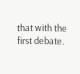that with the first debate.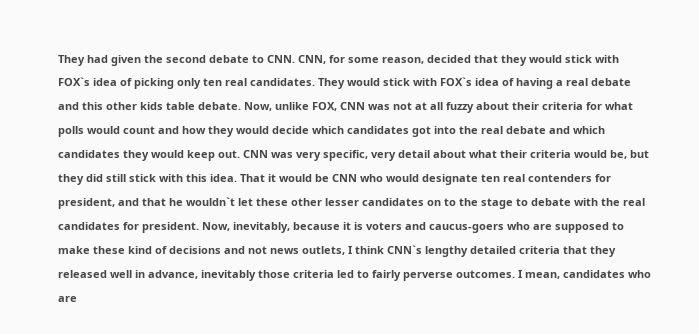They had given the second debate to CNN. CNN, for some reason, decided that they would stick with FOX`s idea of picking only ten real candidates. They would stick with FOX`s idea of having a real debate and this other kids table debate. Now, unlike FOX, CNN was not at all fuzzy about their criteria for what polls would count and how they would decide which candidates got into the real debate and which candidates they would keep out. CNN was very specific, very detail about what their criteria would be, but they did still stick with this idea. That it would be CNN who would designate ten real contenders for president, and that he wouldn`t let these other lesser candidates on to the stage to debate with the real candidates for president. Now, inevitably, because it is voters and caucus-goers who are supposed to make these kind of decisions and not news outlets, I think CNN`s lengthy detailed criteria that they released well in advance, inevitably those criteria led to fairly perverse outcomes. I mean, candidates who are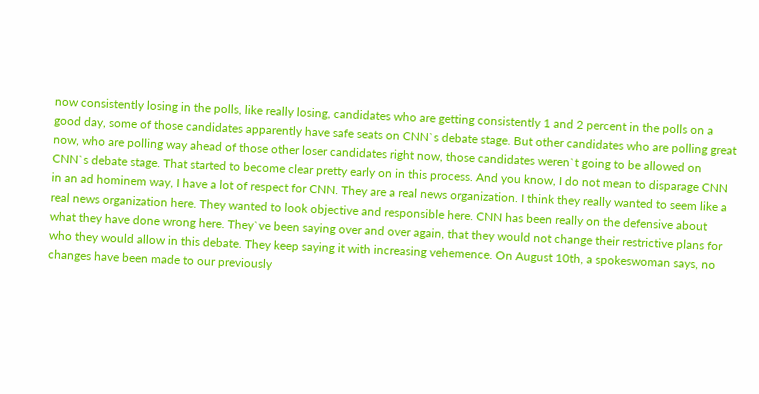now consistently losing in the polls, like really losing, candidates who are getting consistently 1 and 2 percent in the polls on a good day, some of those candidates apparently have safe seats on CNN`s debate stage. But other candidates who are polling great now, who are polling way ahead of those other loser candidates right now, those candidates weren`t going to be allowed on CNN`s debate stage. That started to become clear pretty early on in this process. And you know, I do not mean to disparage CNN in an ad hominem way, I have a lot of respect for CNN. They are a real news organization. I think they really wanted to seem like a real news organization here. They wanted to look objective and responsible here. CNN has been really on the defensive about what they have done wrong here. They`ve been saying over and over again, that they would not change their restrictive plans for who they would allow in this debate. They keep saying it with increasing vehemence. On August 10th, a spokeswoman says, no changes have been made to our previously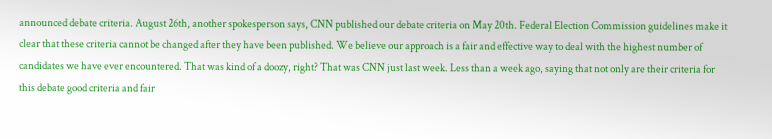announced debate criteria. August 26th, another spokesperson says, CNN published our debate criteria on May 20th. Federal Election Commission guidelines make it clear that these criteria cannot be changed after they have been published. We believe our approach is a fair and effective way to deal with the highest number of candidates we have ever encountered. That was kind of a doozy, right? That was CNN just last week. Less than a week ago, saying that not only are their criteria for this debate good criteria and fair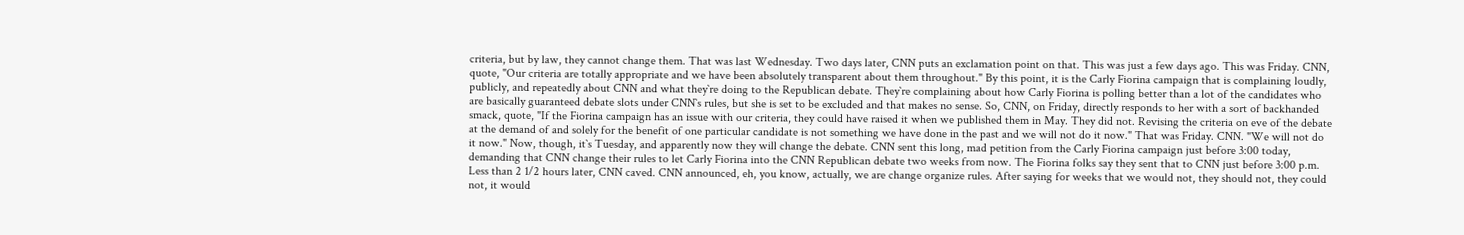criteria, but by law, they cannot change them. That was last Wednesday. Two days later, CNN puts an exclamation point on that. This was just a few days ago. This was Friday. CNN, quote, "Our criteria are totally appropriate and we have been absolutely transparent about them throughout." By this point, it is the Carly Fiorina campaign that is complaining loudly, publicly, and repeatedly about CNN and what they`re doing to the Republican debate. They`re complaining about how Carly Fiorina is polling better than a lot of the candidates who are basically guaranteed debate slots under CNN`s rules, but she is set to be excluded and that makes no sense. So, CNN, on Friday, directly responds to her with a sort of backhanded smack, quote, "If the Fiorina campaign has an issue with our criteria, they could have raised it when we published them in May. They did not. Revising the criteria on eve of the debate at the demand of and solely for the benefit of one particular candidate is not something we have done in the past and we will not do it now." That was Friday. CNN. "We will not do it now." Now, though, it`s Tuesday, and apparently now they will change the debate. CNN sent this long, mad petition from the Carly Fiorina campaign just before 3:00 today, demanding that CNN change their rules to let Carly Fiorina into the CNN Republican debate two weeks from now. The Fiorina folks say they sent that to CNN just before 3:00 p.m. Less than 2 1/2 hours later, CNN caved. CNN announced, eh, you know, actually, we are change organize rules. After saying for weeks that we would not, they should not, they could not, it would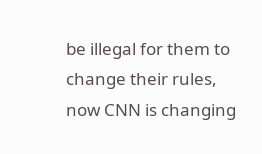be illegal for them to change their rules, now CNN is changing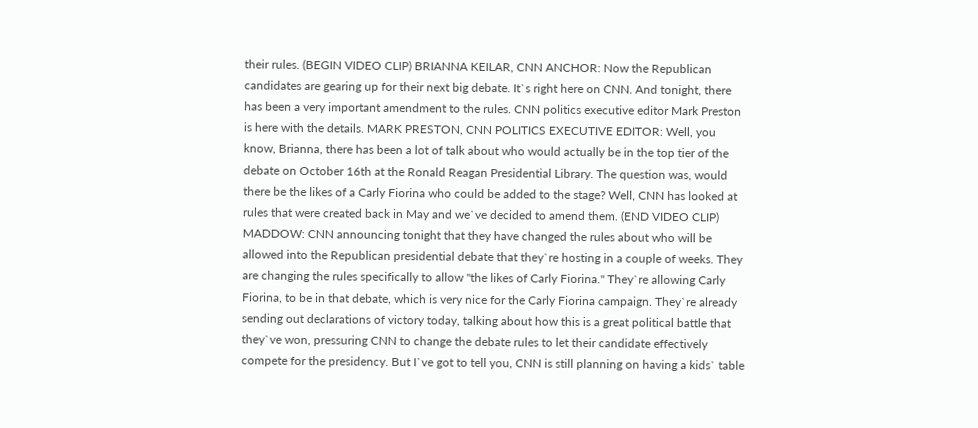their rules. (BEGIN VIDEO CLIP) BRIANNA KEILAR, CNN ANCHOR: Now the Republican candidates are gearing up for their next big debate. It`s right here on CNN. And tonight, there has been a very important amendment to the rules. CNN politics executive editor Mark Preston is here with the details. MARK PRESTON, CNN POLITICS EXECUTIVE EDITOR: Well, you know, Brianna, there has been a lot of talk about who would actually be in the top tier of the debate on October 16th at the Ronald Reagan Presidential Library. The question was, would there be the likes of a Carly Fiorina who could be added to the stage? Well, CNN has looked at rules that were created back in May and we`ve decided to amend them. (END VIDEO CLIP) MADDOW: CNN announcing tonight that they have changed the rules about who will be allowed into the Republican presidential debate that they`re hosting in a couple of weeks. They are changing the rules specifically to allow "the likes of Carly Fiorina." They`re allowing Carly Fiorina, to be in that debate, which is very nice for the Carly Fiorina campaign. They`re already sending out declarations of victory today, talking about how this is a great political battle that they`ve won, pressuring CNN to change the debate rules to let their candidate effectively compete for the presidency. But I`ve got to tell you, CNN is still planning on having a kids` table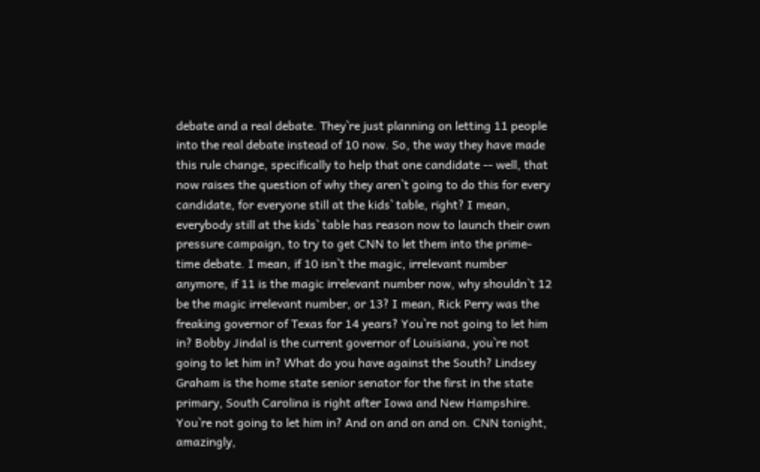debate and a real debate. They`re just planning on letting 11 people into the real debate instead of 10 now. So, the way they have made this rule change, specifically to help that one candidate -- well, that now raises the question of why they aren`t going to do this for every candidate, for everyone still at the kids` table, right? I mean, everybody still at the kids` table has reason now to launch their own pressure campaign, to try to get CNN to let them into the prime-time debate. I mean, if 10 isn`t the magic, irrelevant number anymore, if 11 is the magic irrelevant number now, why shouldn`t 12 be the magic irrelevant number, or 13? I mean, Rick Perry was the freaking governor of Texas for 14 years? You`re not going to let him in? Bobby Jindal is the current governor of Louisiana, you`re not going to let him in? What do you have against the South? Lindsey Graham is the home state senior senator for the first in the state primary, South Carolina is right after Iowa and New Hampshire. You`re not going to let him in? And on and on and on. CNN tonight, amazingly,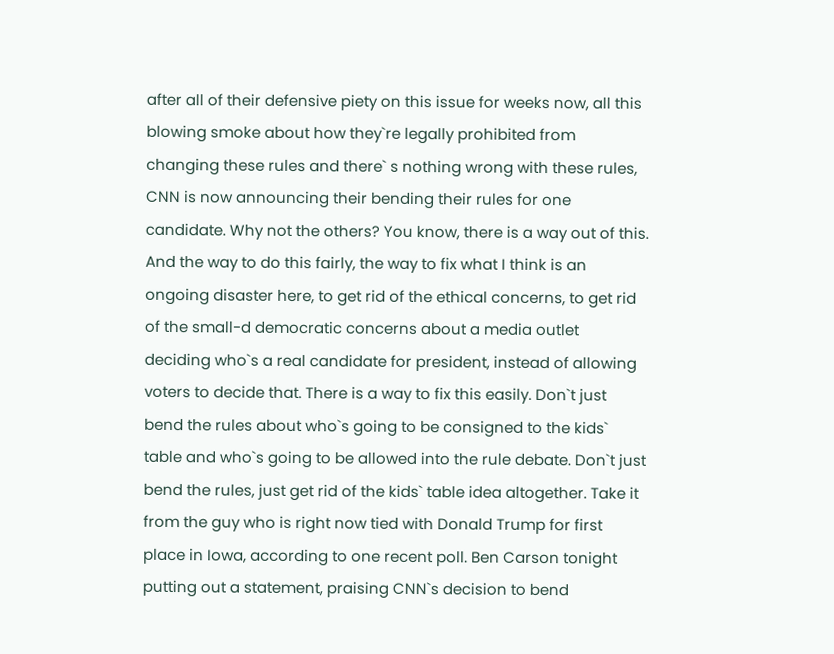after all of their defensive piety on this issue for weeks now, all this blowing smoke about how they`re legally prohibited from changing these rules and there` s nothing wrong with these rules, CNN is now announcing their bending their rules for one candidate. Why not the others? You know, there is a way out of this. And the way to do this fairly, the way to fix what I think is an ongoing disaster here, to get rid of the ethical concerns, to get rid of the small-d democratic concerns about a media outlet deciding who`s a real candidate for president, instead of allowing voters to decide that. There is a way to fix this easily. Don`t just bend the rules about who`s going to be consigned to the kids` table and who`s going to be allowed into the rule debate. Don`t just bend the rules, just get rid of the kids` table idea altogether. Take it from the guy who is right now tied with Donald Trump for first place in Iowa, according to one recent poll. Ben Carson tonight putting out a statement, praising CNN`s decision to bend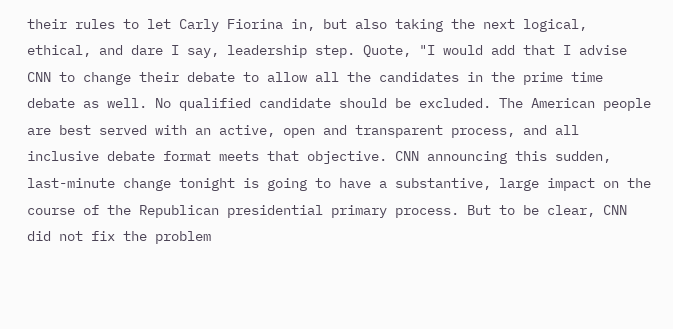their rules to let Carly Fiorina in, but also taking the next logical, ethical, and dare I say, leadership step. Quote, "I would add that I advise CNN to change their debate to allow all the candidates in the prime time debate as well. No qualified candidate should be excluded. The American people are best served with an active, open and transparent process, and all inclusive debate format meets that objective. CNN announcing this sudden, last-minute change tonight is going to have a substantive, large impact on the course of the Republican presidential primary process. But to be clear, CNN did not fix the problem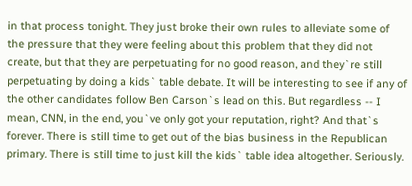in that process tonight. They just broke their own rules to alleviate some of the pressure that they were feeling about this problem that they did not create, but that they are perpetuating for no good reason, and they`re still perpetuating by doing a kids` table debate. It will be interesting to see if any of the other candidates follow Ben Carson`s lead on this. But regardless -- I mean, CNN, in the end, you`ve only got your reputation, right? And that`s forever. There is still time to get out of the bias business in the Republican primary. There is still time to just kill the kids` table idea altogether. Seriously.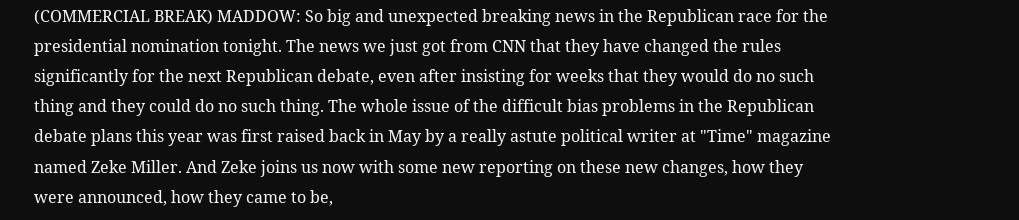(COMMERCIAL BREAK) MADDOW: So big and unexpected breaking news in the Republican race for the presidential nomination tonight. The news we just got from CNN that they have changed the rules significantly for the next Republican debate, even after insisting for weeks that they would do no such thing and they could do no such thing. The whole issue of the difficult bias problems in the Republican debate plans this year was first raised back in May by a really astute political writer at "Time" magazine named Zeke Miller. And Zeke joins us now with some new reporting on these new changes, how they were announced, how they came to be,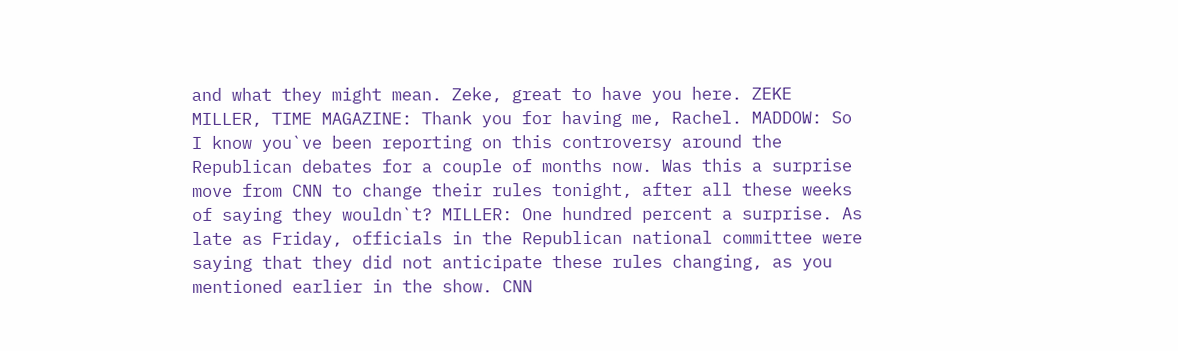and what they might mean. Zeke, great to have you here. ZEKE MILLER, TIME MAGAZINE: Thank you for having me, Rachel. MADDOW: So I know you`ve been reporting on this controversy around the Republican debates for a couple of months now. Was this a surprise move from CNN to change their rules tonight, after all these weeks of saying they wouldn`t? MILLER: One hundred percent a surprise. As late as Friday, officials in the Republican national committee were saying that they did not anticipate these rules changing, as you mentioned earlier in the show. CNN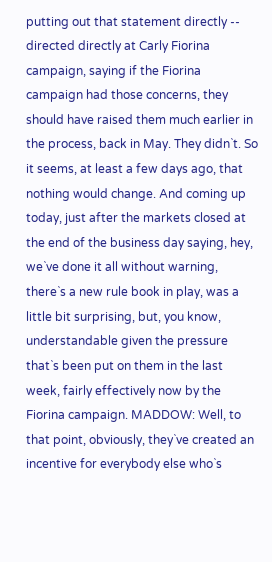putting out that statement directly -- directed directly at Carly Fiorina campaign, saying if the Fiorina campaign had those concerns, they should have raised them much earlier in the process, back in May. They didn`t. So it seems, at least a few days ago, that nothing would change. And coming up today, just after the markets closed at the end of the business day saying, hey, we`ve done it all without warning, there`s a new rule book in play, was a little bit surprising, but, you know, understandable given the pressure that`s been put on them in the last week, fairly effectively now by the Fiorina campaign. MADDOW: Well, to that point, obviously, they`ve created an incentive for everybody else who`s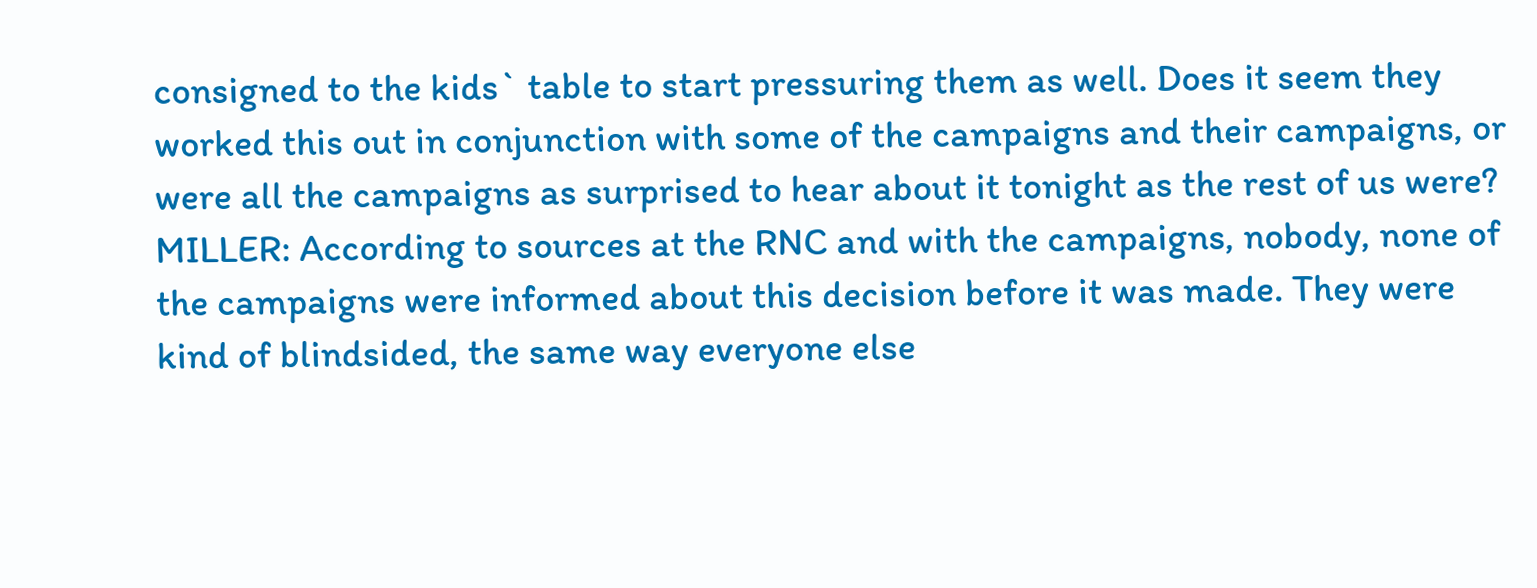consigned to the kids` table to start pressuring them as well. Does it seem they worked this out in conjunction with some of the campaigns and their campaigns, or were all the campaigns as surprised to hear about it tonight as the rest of us were? MILLER: According to sources at the RNC and with the campaigns, nobody, none of the campaigns were informed about this decision before it was made. They were kind of blindsided, the same way everyone else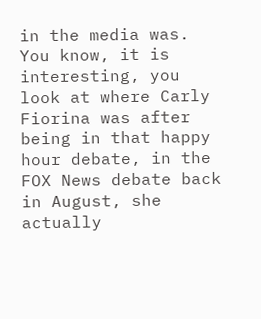in the media was. You know, it is interesting, you look at where Carly Fiorina was after being in that happy hour debate, in the FOX News debate back in August, she actually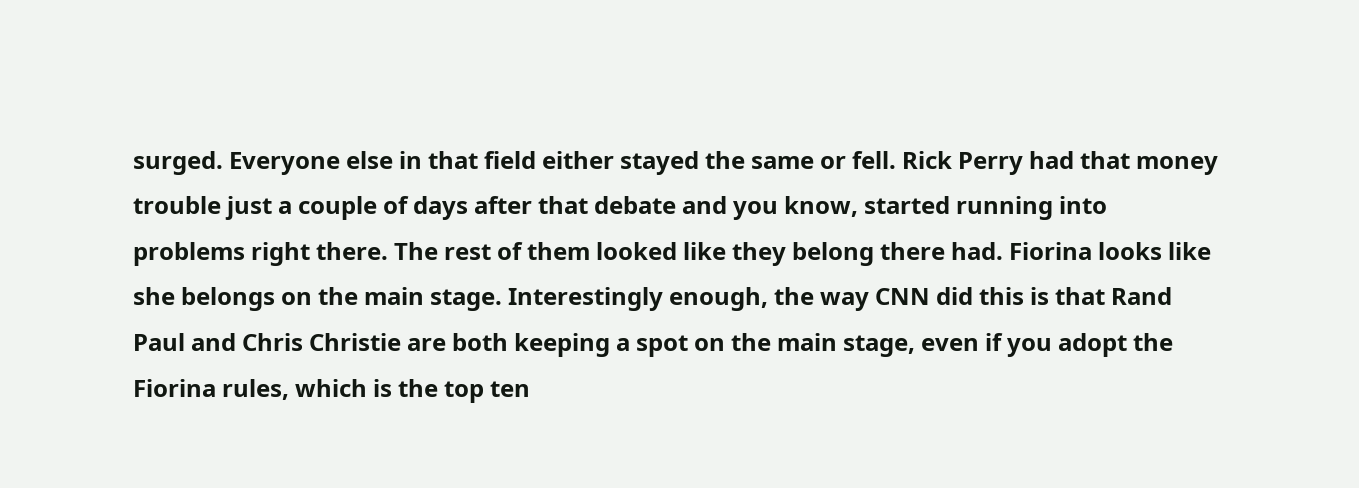surged. Everyone else in that field either stayed the same or fell. Rick Perry had that money trouble just a couple of days after that debate and you know, started running into problems right there. The rest of them looked like they belong there had. Fiorina looks like she belongs on the main stage. Interestingly enough, the way CNN did this is that Rand Paul and Chris Christie are both keeping a spot on the main stage, even if you adopt the Fiorina rules, which is the top ten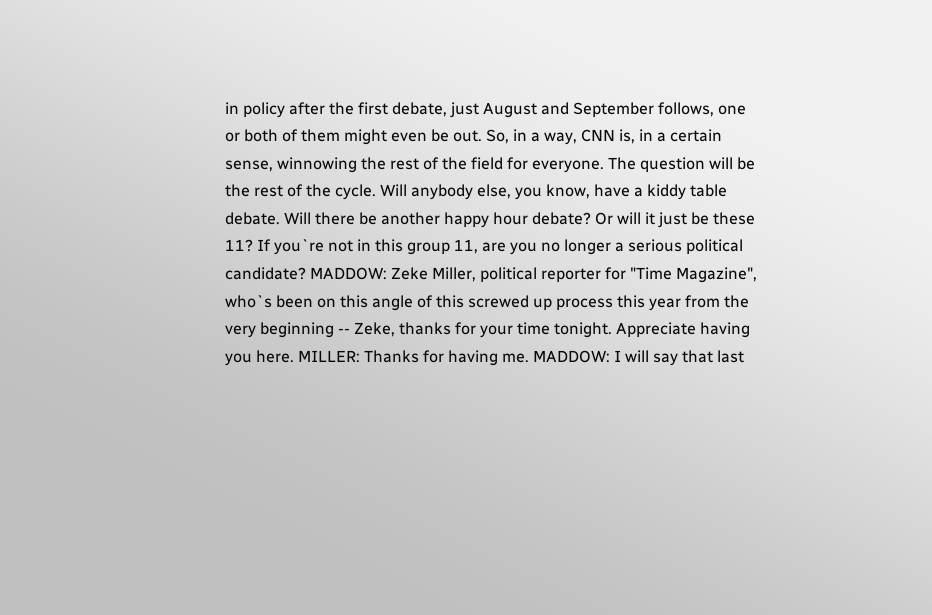in policy after the first debate, just August and September follows, one or both of them might even be out. So, in a way, CNN is, in a certain sense, winnowing the rest of the field for everyone. The question will be the rest of the cycle. Will anybody else, you know, have a kiddy table debate. Will there be another happy hour debate? Or will it just be these 11? If you`re not in this group 11, are you no longer a serious political candidate? MADDOW: Zeke Miller, political reporter for "Time Magazine", who`s been on this angle of this screwed up process this year from the very beginning -- Zeke, thanks for your time tonight. Appreciate having you here. MILLER: Thanks for having me. MADDOW: I will say that last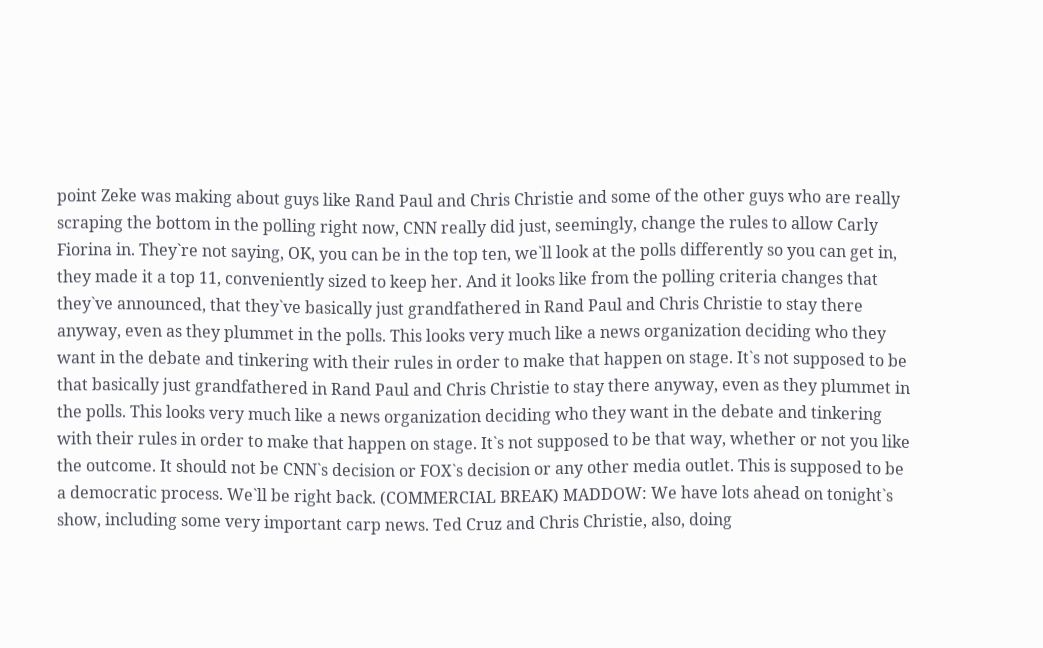point Zeke was making about guys like Rand Paul and Chris Christie and some of the other guys who are really scraping the bottom in the polling right now, CNN really did just, seemingly, change the rules to allow Carly Fiorina in. They`re not saying, OK, you can be in the top ten, we`ll look at the polls differently so you can get in, they made it a top 11, conveniently sized to keep her. And it looks like from the polling criteria changes that they`ve announced, that they`ve basically just grandfathered in Rand Paul and Chris Christie to stay there anyway, even as they plummet in the polls. This looks very much like a news organization deciding who they want in the debate and tinkering with their rules in order to make that happen on stage. It`s not supposed to be that basically just grandfathered in Rand Paul and Chris Christie to stay there anyway, even as they plummet in the polls. This looks very much like a news organization deciding who they want in the debate and tinkering with their rules in order to make that happen on stage. It`s not supposed to be that way, whether or not you like the outcome. It should not be CNN`s decision or FOX`s decision or any other media outlet. This is supposed to be a democratic process. We`ll be right back. (COMMERCIAL BREAK) MADDOW: We have lots ahead on tonight`s show, including some very important carp news. Ted Cruz and Chris Christie, also, doing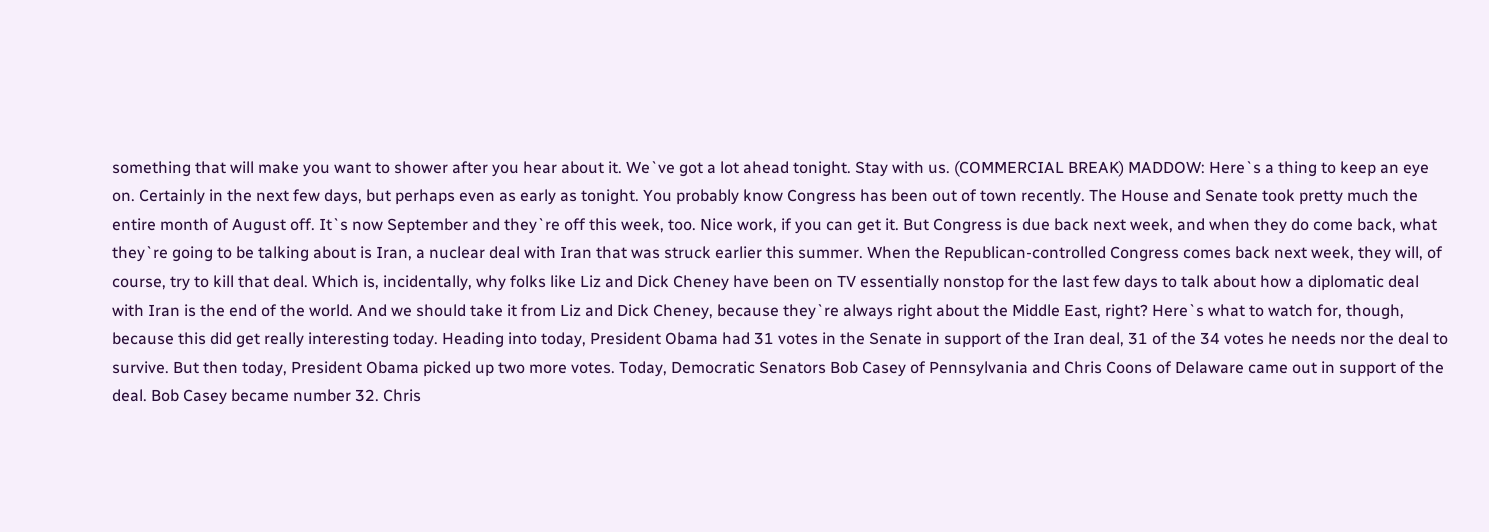something that will make you want to shower after you hear about it. We`ve got a lot ahead tonight. Stay with us. (COMMERCIAL BREAK) MADDOW: Here`s a thing to keep an eye on. Certainly in the next few days, but perhaps even as early as tonight. You probably know Congress has been out of town recently. The House and Senate took pretty much the entire month of August off. It`s now September and they`re off this week, too. Nice work, if you can get it. But Congress is due back next week, and when they do come back, what they`re going to be talking about is Iran, a nuclear deal with Iran that was struck earlier this summer. When the Republican-controlled Congress comes back next week, they will, of course, try to kill that deal. Which is, incidentally, why folks like Liz and Dick Cheney have been on TV essentially nonstop for the last few days to talk about how a diplomatic deal with Iran is the end of the world. And we should take it from Liz and Dick Cheney, because they`re always right about the Middle East, right? Here`s what to watch for, though, because this did get really interesting today. Heading into today, President Obama had 31 votes in the Senate in support of the Iran deal, 31 of the 34 votes he needs nor the deal to survive. But then today, President Obama picked up two more votes. Today, Democratic Senators Bob Casey of Pennsylvania and Chris Coons of Delaware came out in support of the deal. Bob Casey became number 32. Chris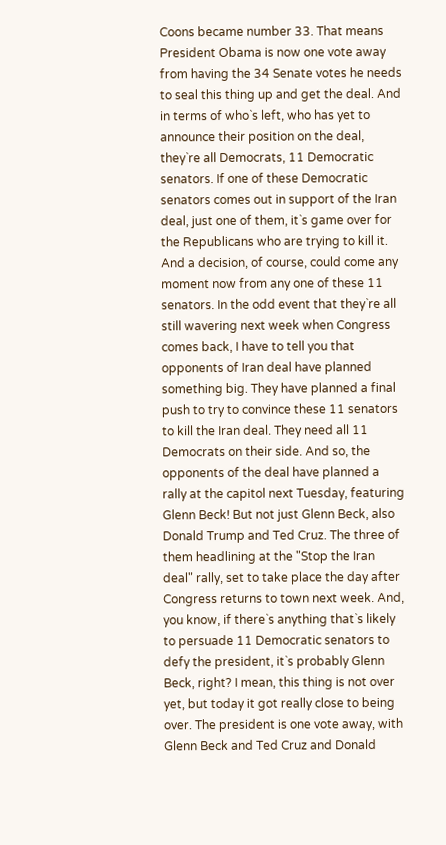Coons became number 33. That means President Obama is now one vote away from having the 34 Senate votes he needs to seal this thing up and get the deal. And in terms of who`s left, who has yet to announce their position on the deal, they`re all Democrats, 11 Democratic senators. If one of these Democratic senators comes out in support of the Iran deal, just one of them, it`s game over for the Republicans who are trying to kill it. And a decision, of course, could come any moment now from any one of these 11 senators. In the odd event that they`re all still wavering next week when Congress comes back, I have to tell you that opponents of Iran deal have planned something big. They have planned a final push to try to convince these 11 senators to kill the Iran deal. They need all 11 Democrats on their side. And so, the opponents of the deal have planned a rally at the capitol next Tuesday, featuring Glenn Beck! But not just Glenn Beck, also Donald Trump and Ted Cruz. The three of them headlining at the "Stop the Iran deal" rally, set to take place the day after Congress returns to town next week. And, you know, if there`s anything that`s likely to persuade 11 Democratic senators to defy the president, it`s probably Glenn Beck, right? I mean, this thing is not over yet, but today it got really close to being over. The president is one vote away, with Glenn Beck and Ted Cruz and Donald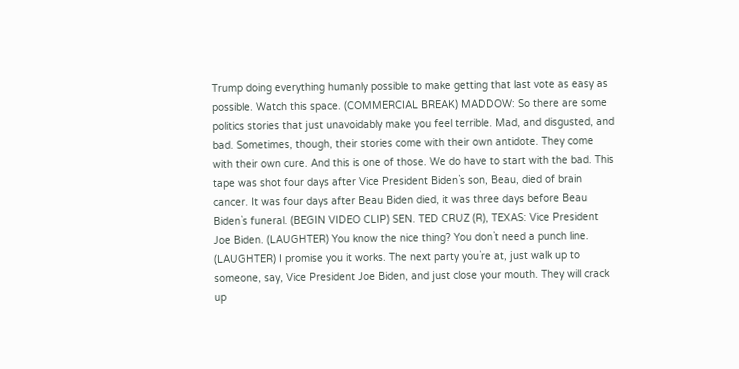Trump doing everything humanly possible to make getting that last vote as easy as possible. Watch this space. (COMMERCIAL BREAK) MADDOW: So there are some politics stories that just unavoidably make you feel terrible. Mad, and disgusted, and bad. Sometimes, though, their stories come with their own antidote. They come with their own cure. And this is one of those. We do have to start with the bad. This tape was shot four days after Vice President Biden`s son, Beau, died of brain cancer. It was four days after Beau Biden died, it was three days before Beau Biden`s funeral. (BEGIN VIDEO CLIP) SEN. TED CRUZ (R), TEXAS: Vice President Joe Biden. (LAUGHTER) You know the nice thing? You don`t need a punch line. (LAUGHTER) I promise you it works. The next party you`re at, just walk up to someone, say, Vice President Joe Biden, and just close your mouth. They will crack up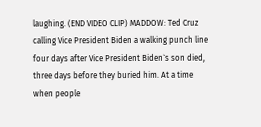laughing. (END VIDEO CLIP) MADDOW: Ted Cruz calling Vice President Biden a walking punch line four days after Vice President Biden`s son died, three days before they buried him. At a time when people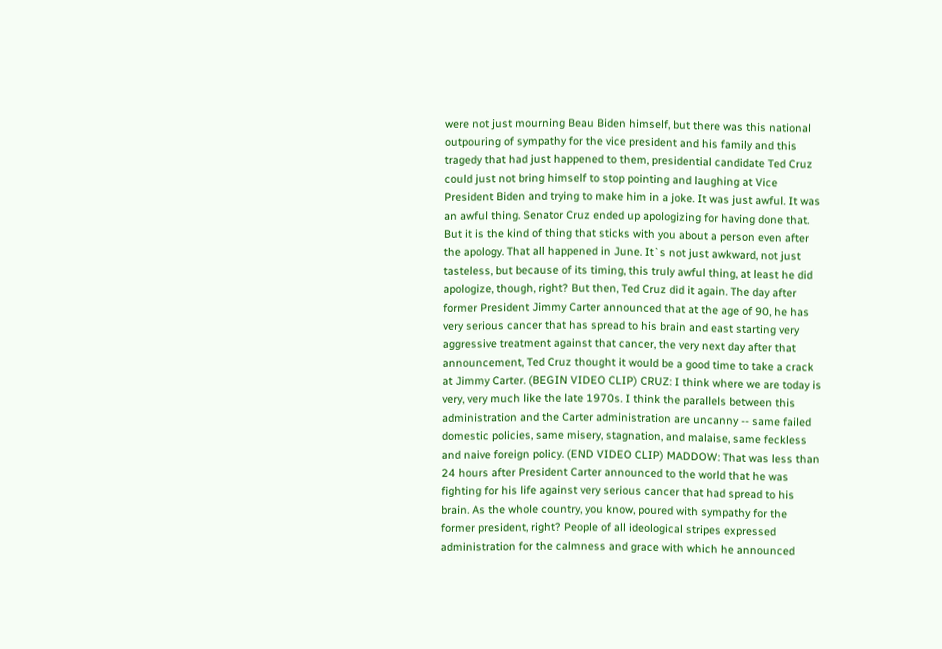were not just mourning Beau Biden himself, but there was this national outpouring of sympathy for the vice president and his family and this tragedy that had just happened to them, presidential candidate Ted Cruz could just not bring himself to stop pointing and laughing at Vice President Biden and trying to make him in a joke. It was just awful. It was an awful thing. Senator Cruz ended up apologizing for having done that. But it is the kind of thing that sticks with you about a person even after the apology. That all happened in June. It`s not just awkward, not just tasteless, but because of its timing, this truly awful thing, at least he did apologize, though, right? But then, Ted Cruz did it again. The day after former President Jimmy Carter announced that at the age of 90, he has very serious cancer that has spread to his brain and east starting very aggressive treatment against that cancer, the very next day after that announcement, Ted Cruz thought it would be a good time to take a crack at Jimmy Carter. (BEGIN VIDEO CLIP) CRUZ: I think where we are today is very, very much like the late 1970s. I think the parallels between this administration and the Carter administration are uncanny -- same failed domestic policies, same misery, stagnation, and malaise, same feckless and naive foreign policy. (END VIDEO CLIP) MADDOW: That was less than 24 hours after President Carter announced to the world that he was fighting for his life against very serious cancer that had spread to his brain. As the whole country, you know, poured with sympathy for the former president, right? People of all ideological stripes expressed administration for the calmness and grace with which he announced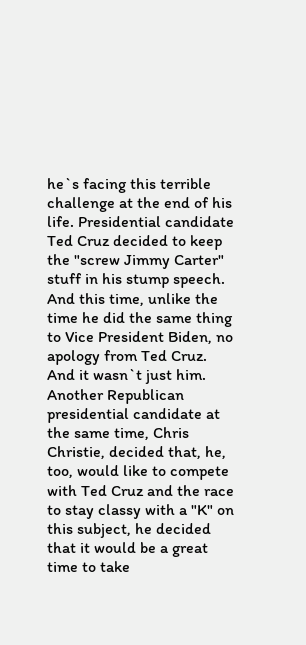he`s facing this terrible challenge at the end of his life. Presidential candidate Ted Cruz decided to keep the "screw Jimmy Carter" stuff in his stump speech. And this time, unlike the time he did the same thing to Vice President Biden, no apology from Ted Cruz. And it wasn`t just him. Another Republican presidential candidate at the same time, Chris Christie, decided that, he, too, would like to compete with Ted Cruz and the race to stay classy with a "K" on this subject, he decided that it would be a great time to take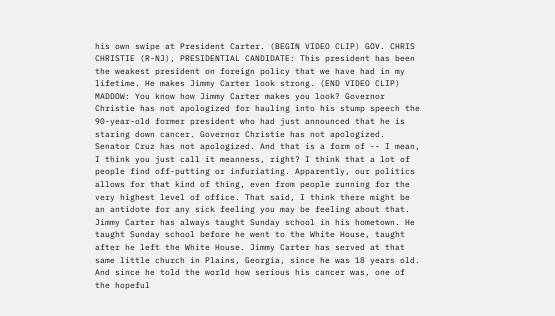his own swipe at President Carter. (BEGIN VIDEO CLIP) GOV. CHRIS CHRISTIE (R-NJ), PRESIDENTIAL CANDIDATE: This president has been the weakest president on foreign policy that we have had in my lifetime. He makes Jimmy Carter look strong. (END VIDEO CLIP) MADDOW: You know how Jimmy Carter makes you look? Governor Christie has not apologized for hauling into his stump speech the 90-year-old former president who had just announced that he is staring down cancer. Governor Christie has not apologized. Senator Cruz has not apologized. And that is a form of -- I mean, I think you just call it meanness, right? I think that a lot of people find off-putting or infuriating. Apparently, our politics allows for that kind of thing, even from people running for the very highest level of office. That said, I think there might be an antidote for any sick feeling you may be feeling about that. Jimmy Carter has always taught Sunday school in his hometown. He taught Sunday school before he went to the White House, taught after he left the White House. Jimmy Carter has served at that same little church in Plains, Georgia, since he was 18 years old. And since he told the world how serious his cancer was, one of the hopeful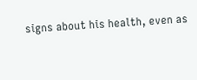signs about his health, even as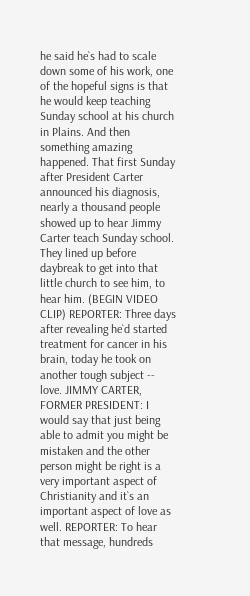he said he`s had to scale down some of his work, one of the hopeful signs is that he would keep teaching Sunday school at his church in Plains. And then something amazing happened. That first Sunday after President Carter announced his diagnosis, nearly a thousand people showed up to hear Jimmy Carter teach Sunday school. They lined up before daybreak to get into that little church to see him, to hear him. (BEGIN VIDEO CLIP) REPORTER: Three days after revealing he`d started treatment for cancer in his brain, today he took on another tough subject -- love. JIMMY CARTER, FORMER PRESIDENT: I would say that just being able to admit you might be mistaken and the other person might be right is a very important aspect of Christianity and it`s an important aspect of love as well. REPORTER: To hear that message, hundreds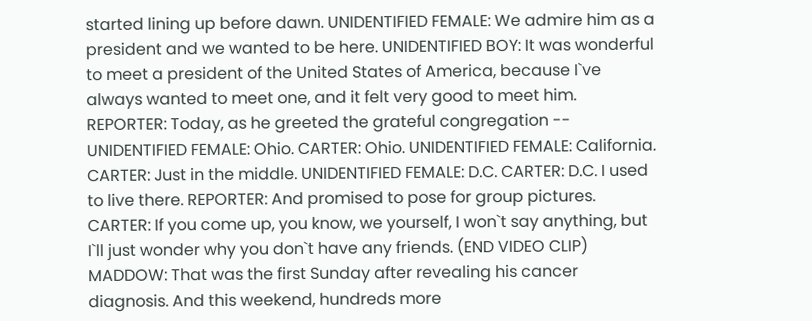started lining up before dawn. UNIDENTIFIED FEMALE: We admire him as a president and we wanted to be here. UNIDENTIFIED BOY: It was wonderful to meet a president of the United States of America, because I`ve always wanted to meet one, and it felt very good to meet him. REPORTER: Today, as he greeted the grateful congregation -- UNIDENTIFIED FEMALE: Ohio. CARTER: Ohio. UNIDENTIFIED FEMALE: California. CARTER: Just in the middle. UNIDENTIFIED FEMALE: D.C. CARTER: D.C. I used to live there. REPORTER: And promised to pose for group pictures. CARTER: If you come up, you know, we yourself, I won`t say anything, but I`ll just wonder why you don`t have any friends. (END VIDEO CLIP) MADDOW: That was the first Sunday after revealing his cancer diagnosis. And this weekend, hundreds more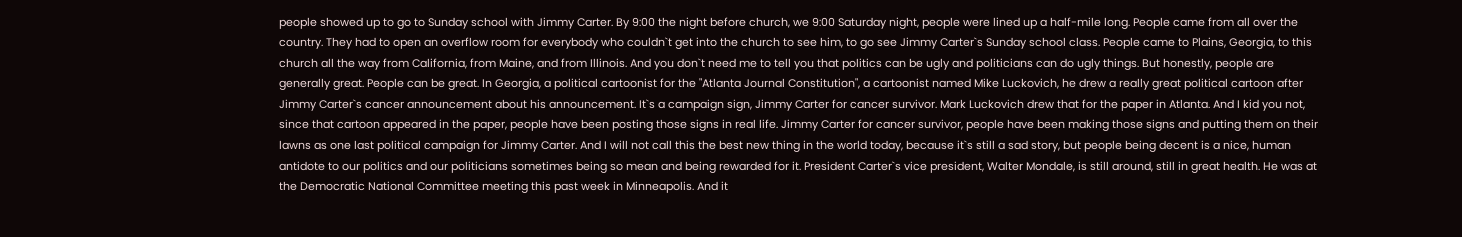people showed up to go to Sunday school with Jimmy Carter. By 9:00 the night before church, we 9:00 Saturday night, people were lined up a half-mile long. People came from all over the country. They had to open an overflow room for everybody who couldn`t get into the church to see him, to go see Jimmy Carter`s Sunday school class. People came to Plains, Georgia, to this church all the way from California, from Maine, and from Illinois. And you don`t need me to tell you that politics can be ugly and politicians can do ugly things. But honestly, people are generally great. People can be great. In Georgia, a political cartoonist for the "Atlanta Journal Constitution", a cartoonist named Mike Luckovich, he drew a really great political cartoon after Jimmy Carter`s cancer announcement about his announcement. It`s a campaign sign, Jimmy Carter for cancer survivor. Mark Luckovich drew that for the paper in Atlanta. And I kid you not, since that cartoon appeared in the paper, people have been posting those signs in real life. Jimmy Carter for cancer survivor, people have been making those signs and putting them on their lawns as one last political campaign for Jimmy Carter. And I will not call this the best new thing in the world today, because it`s still a sad story, but people being decent is a nice, human antidote to our politics and our politicians sometimes being so mean and being rewarded for it. President Carter`s vice president, Walter Mondale, is still around, still in great health. He was at the Democratic National Committee meeting this past week in Minneapolis. And it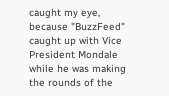caught my eye, because "BuzzFeed" caught up with Vice President Mondale while he was making the rounds of the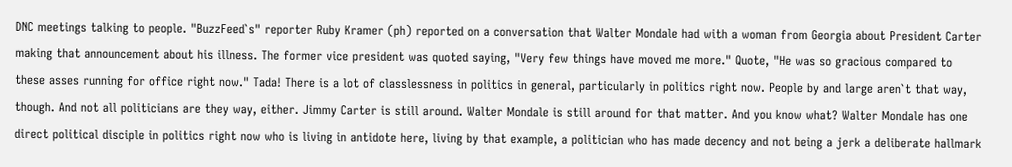DNC meetings talking to people. "BuzzFeed`s" reporter Ruby Kramer (ph) reported on a conversation that Walter Mondale had with a woman from Georgia about President Carter making that announcement about his illness. The former vice president was quoted saying, "Very few things have moved me more." Quote, "He was so gracious compared to these asses running for office right now." Tada! There is a lot of classlessness in politics in general, particularly in politics right now. People by and large aren`t that way, though. And not all politicians are they way, either. Jimmy Carter is still around. Walter Mondale is still around for that matter. And you know what? Walter Mondale has one direct political disciple in politics right now who is living in antidote here, living by that example, a politician who has made decency and not being a jerk a deliberate hallmark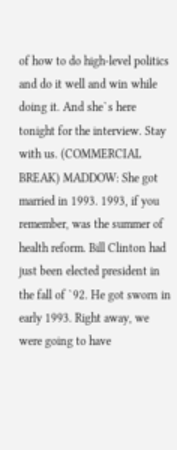of how to do high-level politics and do it well and win while doing it. And she`s here tonight for the interview. Stay with us. (COMMERCIAL BREAK) MADDOW: She got married in 1993. 1993, if you remember, was the summer of health reform. Bill Clinton had just been elected president in the fall of `92. He got sworn in early 1993. Right away, we were going to have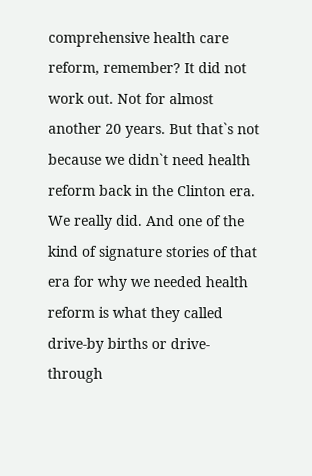comprehensive health care reform, remember? It did not work out. Not for almost another 20 years. But that`s not because we didn`t need health reform back in the Clinton era. We really did. And one of the kind of signature stories of that era for why we needed health reform is what they called drive-by births or drive- through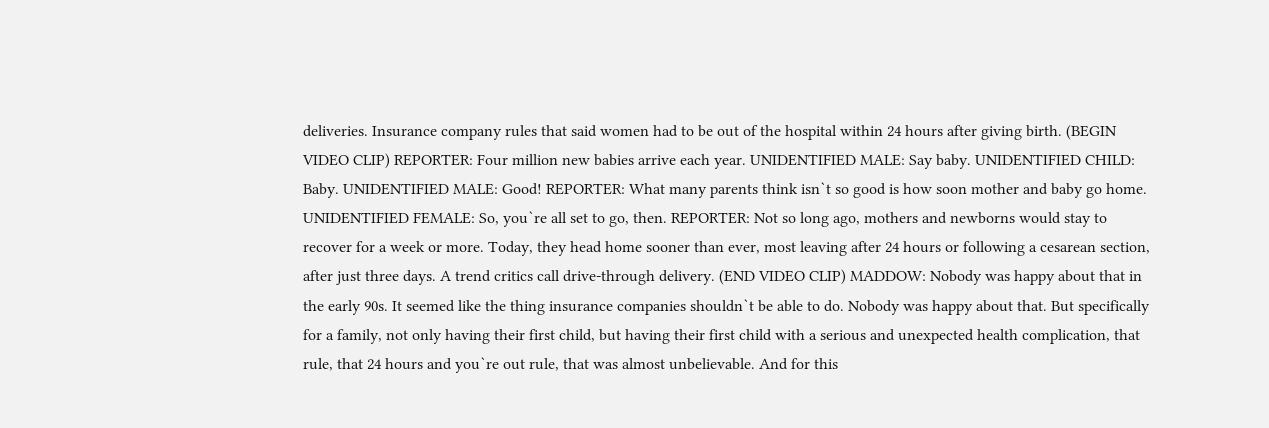deliveries. Insurance company rules that said women had to be out of the hospital within 24 hours after giving birth. (BEGIN VIDEO CLIP) REPORTER: Four million new babies arrive each year. UNIDENTIFIED MALE: Say baby. UNIDENTIFIED CHILD: Baby. UNIDENTIFIED MALE: Good! REPORTER: What many parents think isn`t so good is how soon mother and baby go home. UNIDENTIFIED FEMALE: So, you`re all set to go, then. REPORTER: Not so long ago, mothers and newborns would stay to recover for a week or more. Today, they head home sooner than ever, most leaving after 24 hours or following a cesarean section, after just three days. A trend critics call drive-through delivery. (END VIDEO CLIP) MADDOW: Nobody was happy about that in the early 90s. It seemed like the thing insurance companies shouldn`t be able to do. Nobody was happy about that. But specifically for a family, not only having their first child, but having their first child with a serious and unexpected health complication, that rule, that 24 hours and you`re out rule, that was almost unbelievable. And for this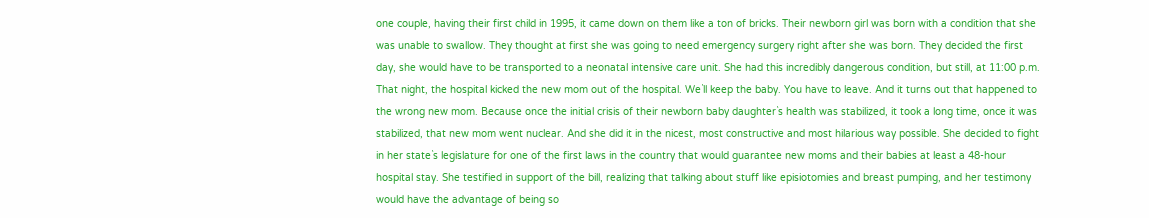one couple, having their first child in 1995, it came down on them like a ton of bricks. Their newborn girl was born with a condition that she was unable to swallow. They thought at first she was going to need emergency surgery right after she was born. They decided the first day, she would have to be transported to a neonatal intensive care unit. She had this incredibly dangerous condition, but still, at 11:00 p.m. That night, the hospital kicked the new mom out of the hospital. We`ll keep the baby. You have to leave. And it turns out that happened to the wrong new mom. Because once the initial crisis of their newborn baby daughter`s health was stabilized, it took a long time, once it was stabilized, that new mom went nuclear. And she did it in the nicest, most constructive and most hilarious way possible. She decided to fight in her state`s legislature for one of the first laws in the country that would guarantee new moms and their babies at least a 48-hour hospital stay. She testified in support of the bill, realizing that talking about stuff like episiotomies and breast pumping, and her testimony would have the advantage of being so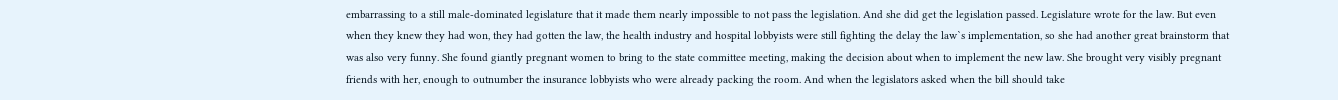embarrassing to a still male-dominated legislature that it made them nearly impossible to not pass the legislation. And she did get the legislation passed. Legislature wrote for the law. But even when they knew they had won, they had gotten the law, the health industry and hospital lobbyists were still fighting the delay the law`s implementation, so she had another great brainstorm that was also very funny. She found giantly pregnant women to bring to the state committee meeting, making the decision about when to implement the new law. She brought very visibly pregnant friends with her, enough to outnumber the insurance lobbyists who were already packing the room. And when the legislators asked when the bill should take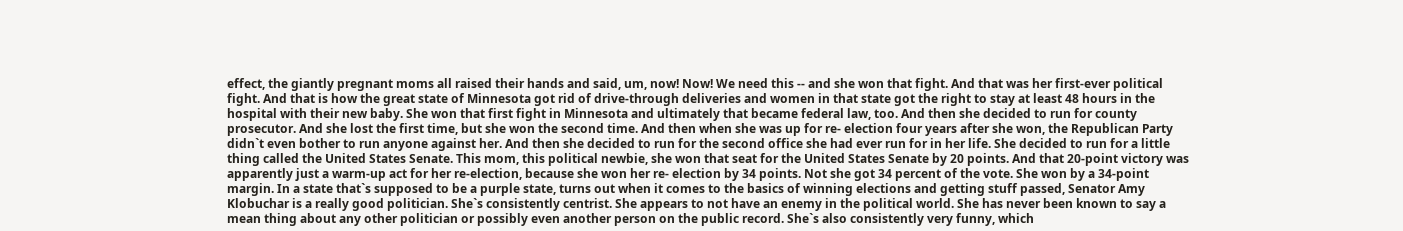effect, the giantly pregnant moms all raised their hands and said, um, now! Now! We need this -- and she won that fight. And that was her first-ever political fight. And that is how the great state of Minnesota got rid of drive-through deliveries and women in that state got the right to stay at least 48 hours in the hospital with their new baby. She won that first fight in Minnesota and ultimately that became federal law, too. And then she decided to run for county prosecutor. And she lost the first time, but she won the second time. And then when she was up for re- election four years after she won, the Republican Party didn`t even bother to run anyone against her. And then she decided to run for the second office she had ever run for in her life. She decided to run for a little thing called the United States Senate. This mom, this political newbie, she won that seat for the United States Senate by 20 points. And that 20-point victory was apparently just a warm-up act for her re-election, because she won her re- election by 34 points. Not she got 34 percent of the vote. She won by a 34-point margin. In a state that`s supposed to be a purple state, turns out when it comes to the basics of winning elections and getting stuff passed, Senator Amy Klobuchar is a really good politician. She`s consistently centrist. She appears to not have an enemy in the political world. She has never been known to say a mean thing about any other politician or possibly even another person on the public record. She`s also consistently very funny, which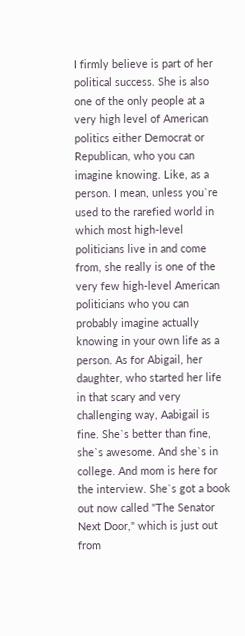I firmly believe is part of her political success. She is also one of the only people at a very high level of American politics either Democrat or Republican, who you can imagine knowing. Like, as a person. I mean, unless you`re used to the rarefied world in which most high-level politicians live in and come from, she really is one of the very few high-level American politicians who you can probably imagine actually knowing in your own life as a person. As for Abigail, her daughter, who started her life in that scary and very challenging way, Aabigail is fine. She`s better than fine, she`s awesome. And she`s in college. And mom is here for the interview. She`s got a book out now called "The Senator Next Door," which is just out from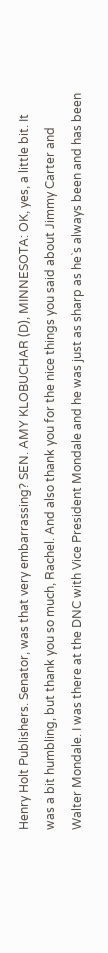Henry Holt Publishers. Senator, was that very embarrassing? SEN. AMY KLOBUCHAR (D), MINNESOTA: OK, yes, a little bit. It was a bit humbling, but thank you so much, Rachel. And also thank you for the nice things you said about Jimmy Carter and Walter Mondale. I was there at the DNC with Vice President Mondale and he was just as sharp as he`s always been and has been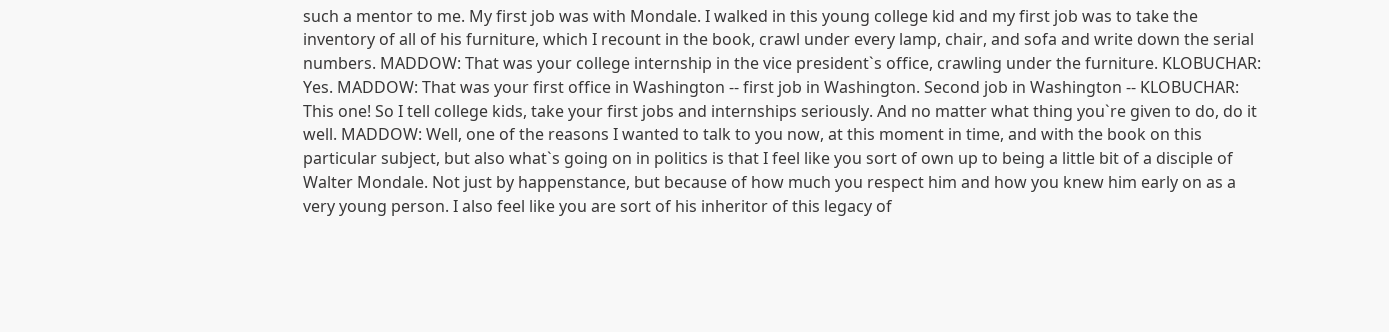such a mentor to me. My first job was with Mondale. I walked in this young college kid and my first job was to take the inventory of all of his furniture, which I recount in the book, crawl under every lamp, chair, and sofa and write down the serial numbers. MADDOW: That was your college internship in the vice president`s office, crawling under the furniture. KLOBUCHAR: Yes. MADDOW: That was your first office in Washington -- first job in Washington. Second job in Washington -- KLOBUCHAR: This one! So I tell college kids, take your first jobs and internships seriously. And no matter what thing you`re given to do, do it well. MADDOW: Well, one of the reasons I wanted to talk to you now, at this moment in time, and with the book on this particular subject, but also what`s going on in politics is that I feel like you sort of own up to being a little bit of a disciple of Walter Mondale. Not just by happenstance, but because of how much you respect him and how you knew him early on as a very young person. I also feel like you are sort of his inheritor of this legacy of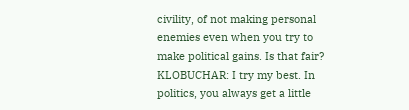civility, of not making personal enemies even when you try to make political gains. Is that fair? KLOBUCHAR: I try my best. In politics, you always get a little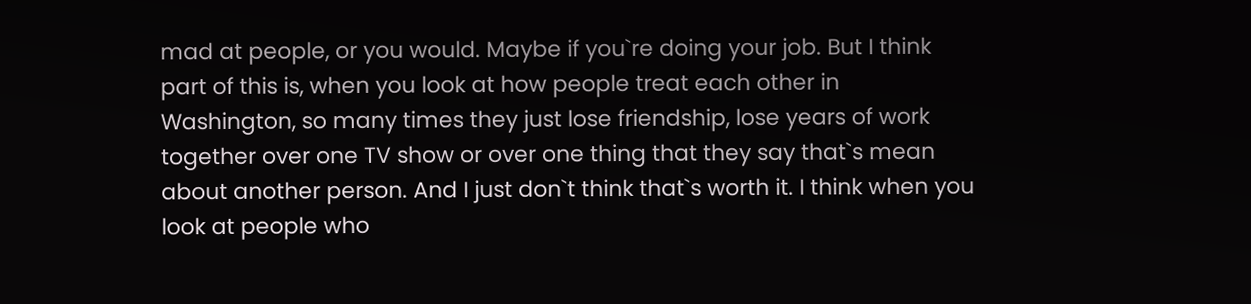mad at people, or you would. Maybe if you`re doing your job. But I think part of this is, when you look at how people treat each other in Washington, so many times they just lose friendship, lose years of work together over one TV show or over one thing that they say that`s mean about another person. And I just don`t think that`s worth it. I think when you look at people who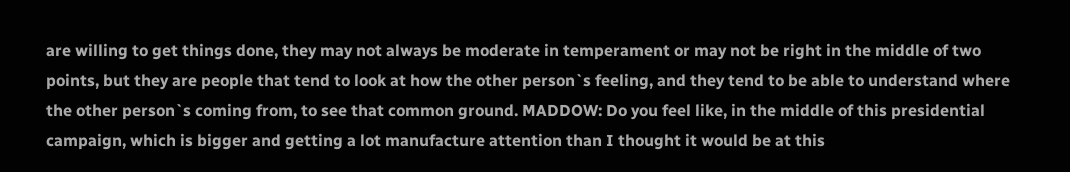are willing to get things done, they may not always be moderate in temperament or may not be right in the middle of two points, but they are people that tend to look at how the other person`s feeling, and they tend to be able to understand where the other person`s coming from, to see that common ground. MADDOW: Do you feel like, in the middle of this presidential campaign, which is bigger and getting a lot manufacture attention than I thought it would be at this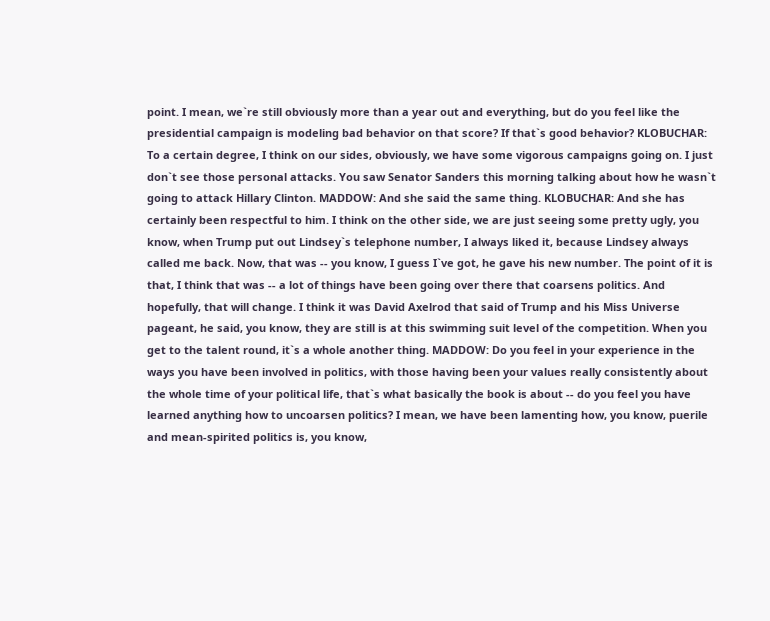point. I mean, we`re still obviously more than a year out and everything, but do you feel like the presidential campaign is modeling bad behavior on that score? If that`s good behavior? KLOBUCHAR: To a certain degree, I think on our sides, obviously, we have some vigorous campaigns going on. I just don`t see those personal attacks. You saw Senator Sanders this morning talking about how he wasn`t going to attack Hillary Clinton. MADDOW: And she said the same thing. KLOBUCHAR: And she has certainly been respectful to him. I think on the other side, we are just seeing some pretty ugly, you know, when Trump put out Lindsey`s telephone number, I always liked it, because Lindsey always called me back. Now, that was -- you know, I guess I`ve got, he gave his new number. The point of it is that, I think that was -- a lot of things have been going over there that coarsens politics. And hopefully, that will change. I think it was David Axelrod that said of Trump and his Miss Universe pageant, he said, you know, they are still is at this swimming suit level of the competition. When you get to the talent round, it`s a whole another thing. MADDOW: Do you feel in your experience in the ways you have been involved in politics, with those having been your values really consistently about the whole time of your political life, that`s what basically the book is about -- do you feel you have learned anything how to uncoarsen politics? I mean, we have been lamenting how, you know, puerile and mean-spirited politics is, you know,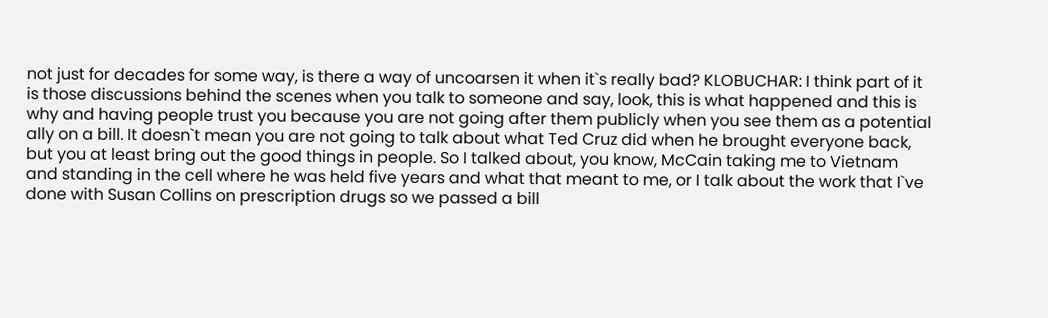not just for decades for some way, is there a way of uncoarsen it when it`s really bad? KLOBUCHAR: I think part of it is those discussions behind the scenes when you talk to someone and say, look, this is what happened and this is why and having people trust you because you are not going after them publicly when you see them as a potential ally on a bill. It doesn`t mean you are not going to talk about what Ted Cruz did when he brought everyone back, but you at least bring out the good things in people. So I talked about, you know, McCain taking me to Vietnam and standing in the cell where he was held five years and what that meant to me, or I talk about the work that I`ve done with Susan Collins on prescription drugs so we passed a bill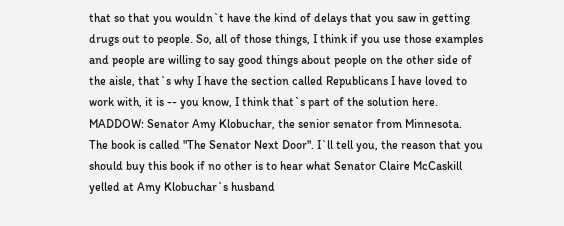that so that you wouldn`t have the kind of delays that you saw in getting drugs out to people. So, all of those things, I think if you use those examples and people are willing to say good things about people on the other side of the aisle, that`s why I have the section called Republicans I have loved to work with, it is -- you know, I think that`s part of the solution here. MADDOW: Senator Amy Klobuchar, the senior senator from Minnesota. The book is called "The Senator Next Door". I`ll tell you, the reason that you should buy this book if no other is to hear what Senator Claire McCaskill yelled at Amy Klobuchar`s husband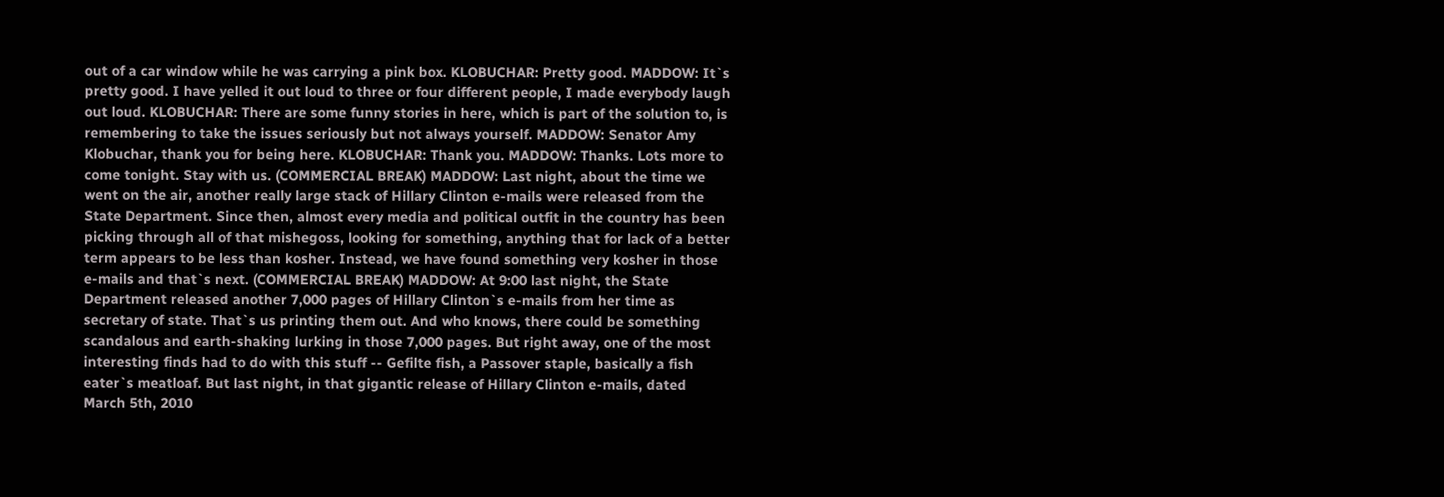out of a car window while he was carrying a pink box. KLOBUCHAR: Pretty good. MADDOW: It`s pretty good. I have yelled it out loud to three or four different people, I made everybody laugh out loud. KLOBUCHAR: There are some funny stories in here, which is part of the solution to, is remembering to take the issues seriously but not always yourself. MADDOW: Senator Amy Klobuchar, thank you for being here. KLOBUCHAR: Thank you. MADDOW: Thanks. Lots more to come tonight. Stay with us. (COMMERCIAL BREAK) MADDOW: Last night, about the time we went on the air, another really large stack of Hillary Clinton e-mails were released from the State Department. Since then, almost every media and political outfit in the country has been picking through all of that mishegoss, looking for something, anything that for lack of a better term appears to be less than kosher. Instead, we have found something very kosher in those e-mails and that`s next. (COMMERCIAL BREAK) MADDOW: At 9:00 last night, the State Department released another 7,000 pages of Hillary Clinton`s e-mails from her time as secretary of state. That`s us printing them out. And who knows, there could be something scandalous and earth-shaking lurking in those 7,000 pages. But right away, one of the most interesting finds had to do with this stuff -- Gefilte fish, a Passover staple, basically a fish eater`s meatloaf. But last night, in that gigantic release of Hillary Clinton e-mails, dated March 5th, 2010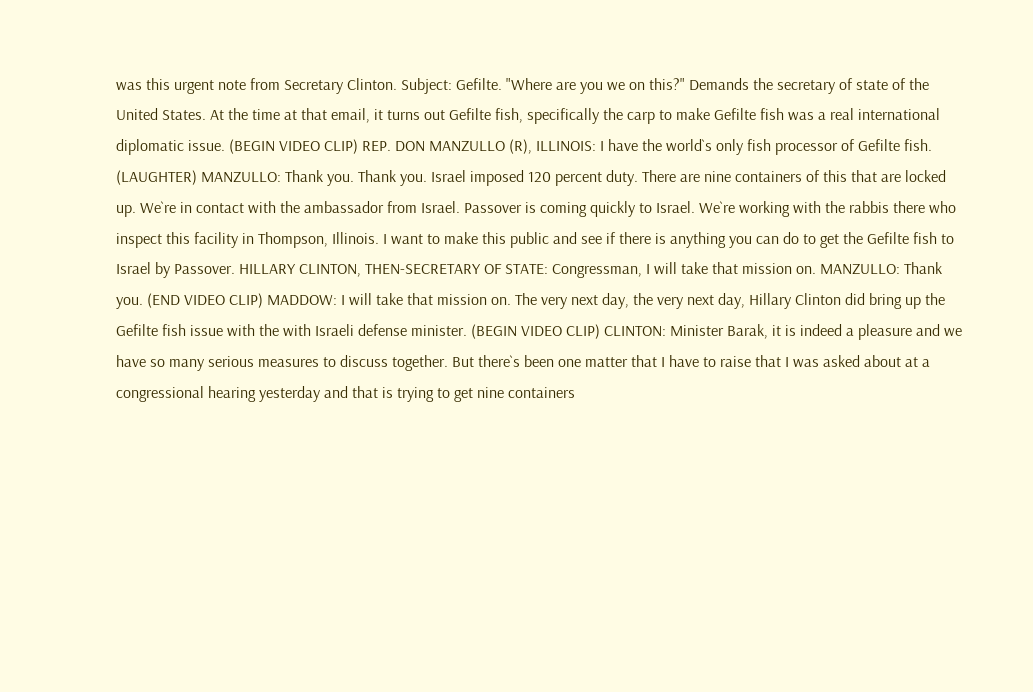was this urgent note from Secretary Clinton. Subject: Gefilte. "Where are you we on this?" Demands the secretary of state of the United States. At the time at that email, it turns out Gefilte fish, specifically the carp to make Gefilte fish was a real international diplomatic issue. (BEGIN VIDEO CLIP) REP. DON MANZULLO (R), ILLINOIS: I have the world`s only fish processor of Gefilte fish. (LAUGHTER) MANZULLO: Thank you. Thank you. Israel imposed 120 percent duty. There are nine containers of this that are locked up. We`re in contact with the ambassador from Israel. Passover is coming quickly to Israel. We`re working with the rabbis there who inspect this facility in Thompson, Illinois. I want to make this public and see if there is anything you can do to get the Gefilte fish to Israel by Passover. HILLARY CLINTON, THEN-SECRETARY OF STATE: Congressman, I will take that mission on. MANZULLO: Thank you. (END VIDEO CLIP) MADDOW: I will take that mission on. The very next day, the very next day, Hillary Clinton did bring up the Gefilte fish issue with the with Israeli defense minister. (BEGIN VIDEO CLIP) CLINTON: Minister Barak, it is indeed a pleasure and we have so many serious measures to discuss together. But there`s been one matter that I have to raise that I was asked about at a congressional hearing yesterday and that is trying to get nine containers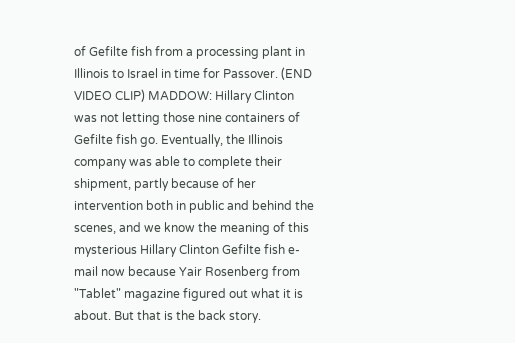of Gefilte fish from a processing plant in Illinois to Israel in time for Passover. (END VIDEO CLIP) MADDOW: Hillary Clinton was not letting those nine containers of Gefilte fish go. Eventually, the Illinois company was able to complete their shipment, partly because of her intervention both in public and behind the scenes, and we know the meaning of this mysterious Hillary Clinton Gefilte fish e-mail now because Yair Rosenberg from "Tablet" magazine figured out what it is about. But that is the back story.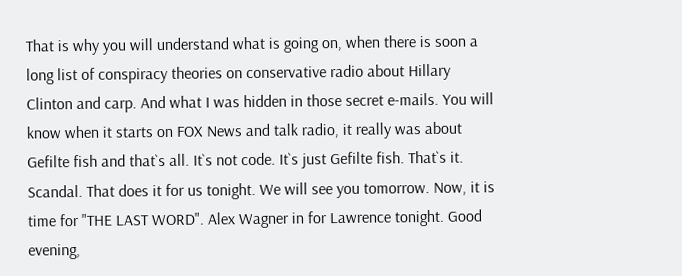That is why you will understand what is going on, when there is soon a long list of conspiracy theories on conservative radio about Hillary Clinton and carp. And what I was hidden in those secret e-mails. You will know when it starts on FOX News and talk radio, it really was about Gefilte fish and that`s all. It`s not code. It`s just Gefilte fish. That`s it. Scandal. That does it for us tonight. We will see you tomorrow. Now, it is time for "THE LAST WORD". Alex Wagner in for Lawrence tonight. Good evening,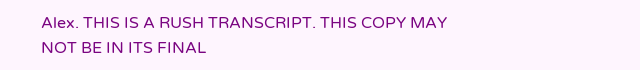Alex. THIS IS A RUSH TRANSCRIPT. THIS COPY MAY NOT BE IN ITS FINAL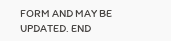FORM AND MAY BE UPDATED. END